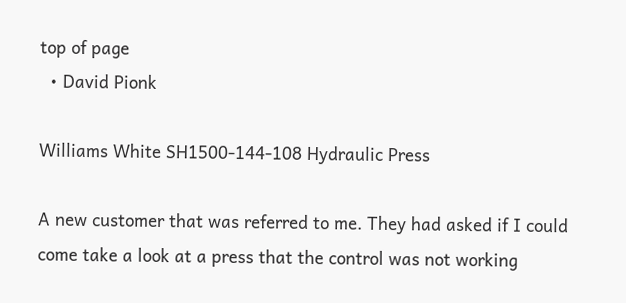top of page
  • David Pionk

Williams White SH1500-144-108 Hydraulic Press

A new customer that was referred to me. They had asked if I could come take a look at a press that the control was not working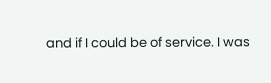and if I could be of service. I was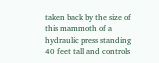taken back by the size of this mammoth of a hydraulic press standing 40 feet tall and controls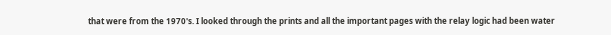that were from the 1970's. I looked through the prints and all the important pages with the relay logic had been water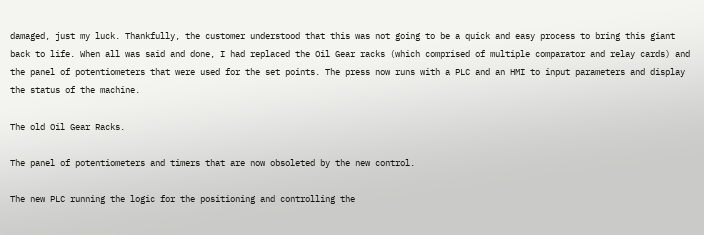damaged, just my luck. Thankfully, the customer understood that this was not going to be a quick and easy process to bring this giant back to life. When all was said and done, I had replaced the Oil Gear racks (which comprised of multiple comparator and relay cards) and the panel of potentiometers that were used for the set points. The press now runs with a PLC and an HMI to input parameters and display the status of the machine.

The old Oil Gear Racks.

The panel of potentiometers and timers that are now obsoleted by the new control.

The new PLC running the logic for the positioning and controlling the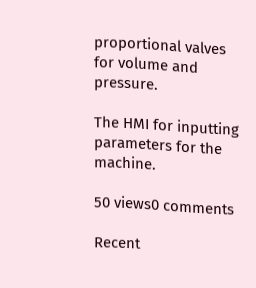proportional valves for volume and pressure.

The HMI for inputting parameters for the machine.

50 views0 comments

Recent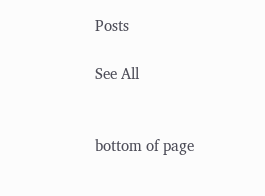Posts

See All


bottom of page